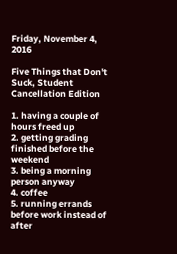Friday, November 4, 2016

Five Things that Don't Suck, Student Cancellation Edition

1. having a couple of hours freed up
2. getting grading finished before the weekend
3. being a morning person anyway
4. coffee
5. running errands before work instead of after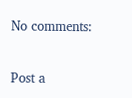No comments:

Post a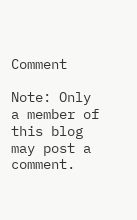Comment

Note: Only a member of this blog may post a comment.